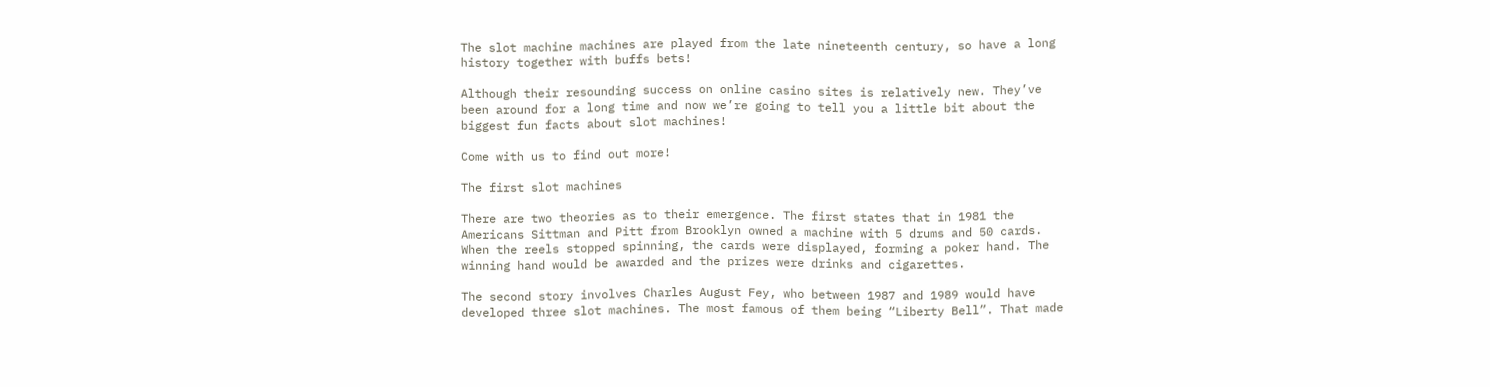The slot machine machines are played from the late nineteenth century, so have a long history together with buffs bets!

Although their resounding success on online casino sites is relatively new. They’ve been around for a long time and now we’re going to tell you a little bit about the biggest fun facts about slot machines!

Come with us to find out more!

The first slot machines

There are two theories as to their emergence. The first states that in 1981 the Americans Sittman and Pitt from Brooklyn owned a machine with 5 drums and 50 cards. When the reels stopped spinning, the cards were displayed, forming a poker hand. The winning hand would be awarded and the prizes were drinks and cigarettes.

The second story involves Charles August Fey, who between 1987 and 1989 would have developed three slot machines. The most famous of them being “Liberty Bell”. That made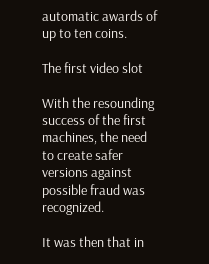automatic awards of up to ten coins.

The first video slot

With the resounding success of the first machines, the need to create safer versions against possible fraud was recognized.

It was then that in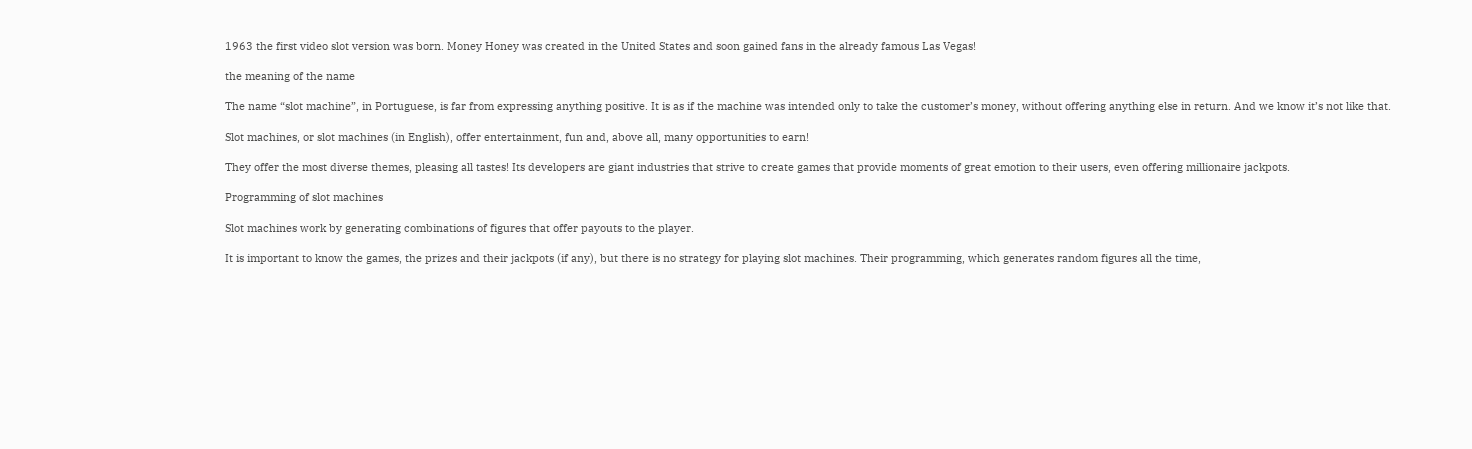1963 the first video slot version was born. Money Honey was created in the United States and soon gained fans in the already famous Las Vegas!

the meaning of the name

The name “slot machine”, in Portuguese, is far from expressing anything positive. It is as if the machine was intended only to take the customer’s money, without offering anything else in return. And we know it’s not like that.

Slot machines, or slot machines (in English), offer entertainment, fun and, above all, many opportunities to earn!

They offer the most diverse themes, pleasing all tastes! Its developers are giant industries that strive to create games that provide moments of great emotion to their users, even offering millionaire jackpots.

Programming of slot machines

Slot machines work by generating combinations of figures that offer payouts to the player.

It is important to know the games, the prizes and their jackpots (if any), but there is no strategy for playing slot machines. Their programming, which generates random figures all the time,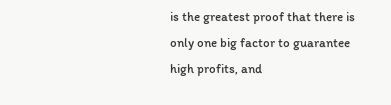is the greatest proof that there is only one big factor to guarantee high profits, and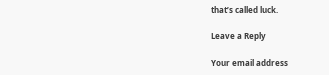that’s called luck.

Leave a Reply

Your email address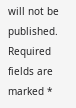will not be published. Required fields are marked *